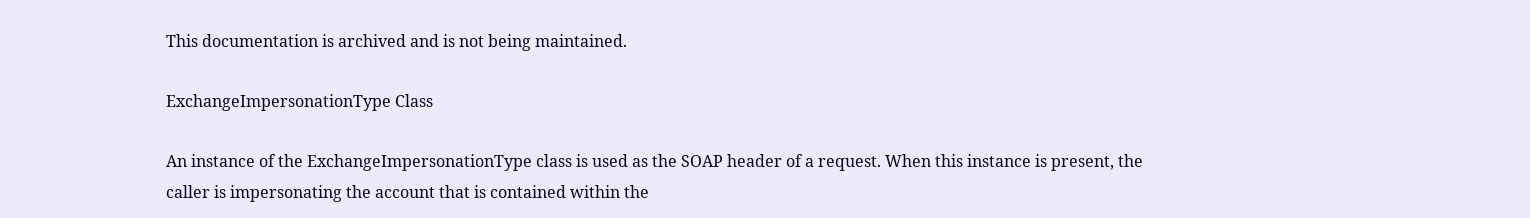This documentation is archived and is not being maintained.

ExchangeImpersonationType Class

An instance of the ExchangeImpersonationType class is used as the SOAP header of a request. When this instance is present, the caller is impersonating the account that is contained within the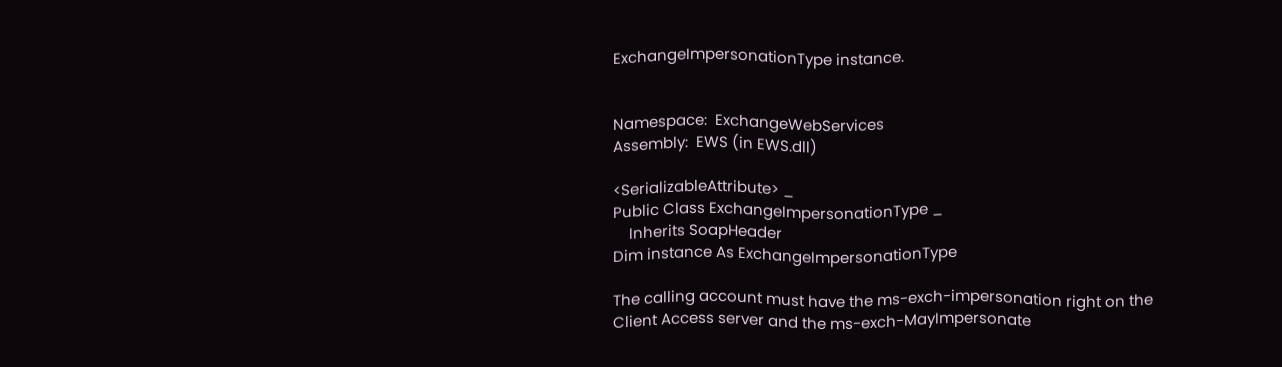ExchangeImpersonationType instance.


Namespace:  ExchangeWebServices
Assembly:  EWS (in EWS.dll)

<SerializableAttribute> _
Public Class ExchangeImpersonationType _
    Inherits SoapHeader
Dim instance As ExchangeImpersonationType

The calling account must have the ms-exch-impersonation right on the Client Access server and the ms-exch-MayImpersonate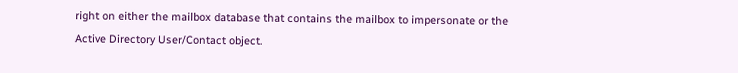right on either the mailbox database that contains the mailbox to impersonate or the Active Directory User/Contact object.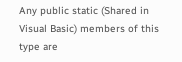Any public static (Shared in Visual Basic) members of this type are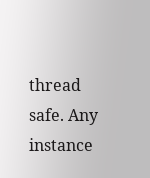thread safe. Any instance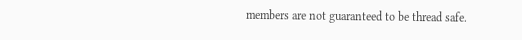members are not guaranteed to be thread safe.